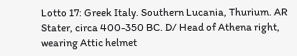Lotto 17: Greek Italy. Southern Lucania, Thurium. AR Stater, circa 400-350 BC. D/ Head of Athena right, wearing Attic helmet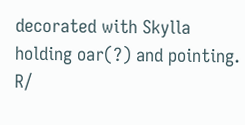decorated with Skylla holding oar(?) and pointing. R/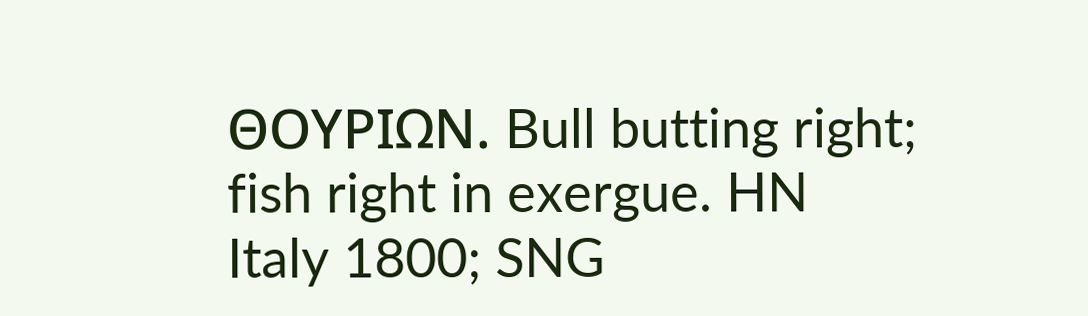ΘΟΥΡΙΩΝ. Bull butting right; fish right in exergue. HN Italy 1800; SNG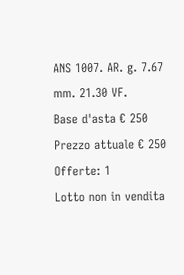ANS 1007. AR. g. 7.67 mm. 21.30 VF.
Base d'asta € 250
Prezzo attuale € 250
Offerte: 1
Lotto non in vendita